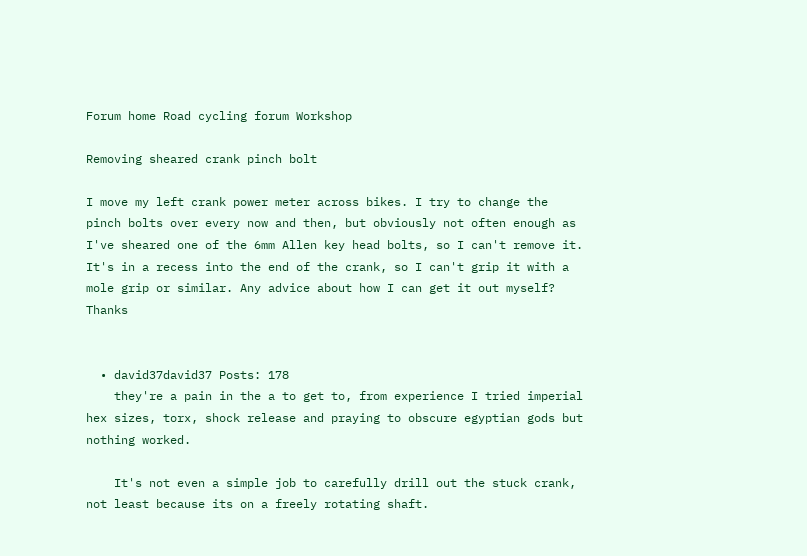Forum home Road cycling forum Workshop

Removing sheared crank pinch bolt

I move my left crank power meter across bikes. I try to change the pinch bolts over every now and then, but obviously not often enough as I've sheared one of the 6mm Allen key head bolts, so I can't remove it. It's in a recess into the end of the crank, so I can't grip it with a mole grip or similar. Any advice about how I can get it out myself? Thanks


  • david37david37 Posts: 178
    they're a pain in the a to get to, from experience I tried imperial hex sizes, torx, shock release and praying to obscure egyptian gods but nothing worked.

    It's not even a simple job to carefully drill out the stuck crank, not least because its on a freely rotating shaft.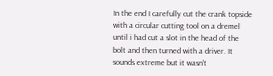In the end I carefully cut the crank topside with a circular cutting tool on a dremel until i had cut a slot in the head of the bolt and then turned with a driver. It sounds extreme but it wasn't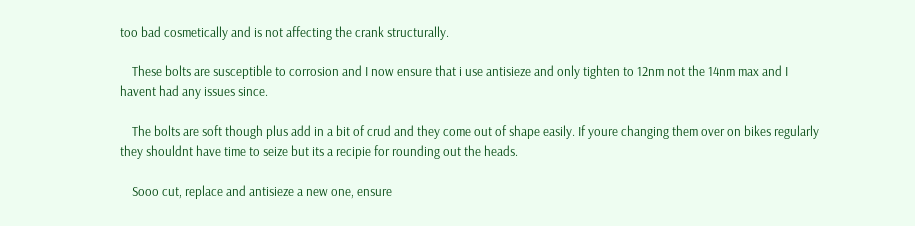too bad cosmetically and is not affecting the crank structurally.

    These bolts are susceptible to corrosion and I now ensure that i use antisieze and only tighten to 12nm not the 14nm max and I havent had any issues since.

    The bolts are soft though plus add in a bit of crud and they come out of shape easily. If youre changing them over on bikes regularly they shouldnt have time to seize but its a recipie for rounding out the heads.

    Sooo cut, replace and antisieze a new one, ensure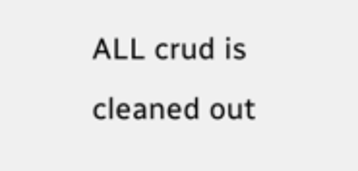ALL crud is cleaned out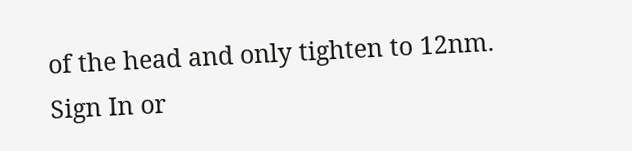of the head and only tighten to 12nm.
Sign In or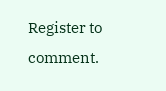Register to comment.